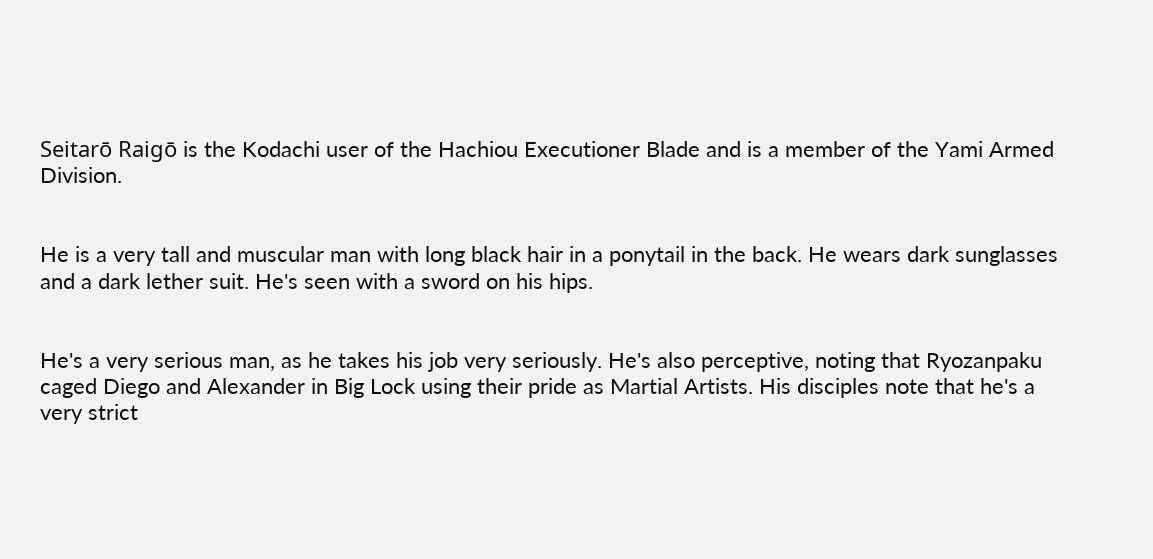Seitarō Raigō is the Kodachi user of the Hachiou Executioner Blade and is a member of the Yami Armed Division.


He is a very tall and muscular man with long black hair in a ponytail in the back. He wears dark sunglasses and a dark lether suit. He's seen with a sword on his hips.


He's a very serious man, as he takes his job very seriously. He's also perceptive, noting that Ryozanpaku caged Diego and Alexander in Big Lock using their pride as Martial Artists. His disciples note that he's a very strict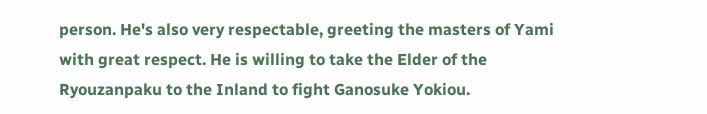person. He's also very respectable, greeting the masters of Yami with great respect. He is willing to take the Elder of the Ryouzanpaku to the Inland to fight Ganosuke Yokiou.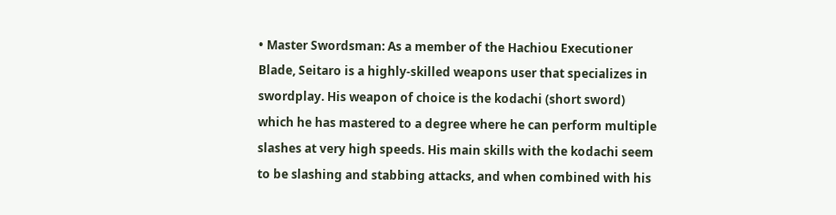• Master Swordsman: As a member of the Hachiou Executioner Blade, Seitaro is a highly-skilled weapons user that specializes in swordplay. His weapon of choice is the kodachi (short sword) which he has mastered to a degree where he can perform multiple slashes at very high speeds. His main skills with the kodachi seem to be slashing and stabbing attacks, and when combined with his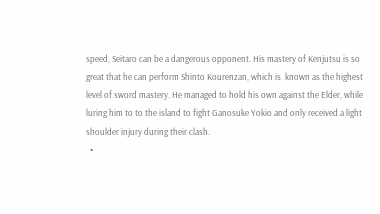speed, Seitaro can be a dangerous opponent. His mastery of Kenjutsu is so great that he can perform Shinto Kourenzan, which is  known as the highest level of sword mastery. He managed to hold his own against the Elder, while luring him to to the island to fight Ganosuke Yokio and only received a light shoulder injury during their clash.
  •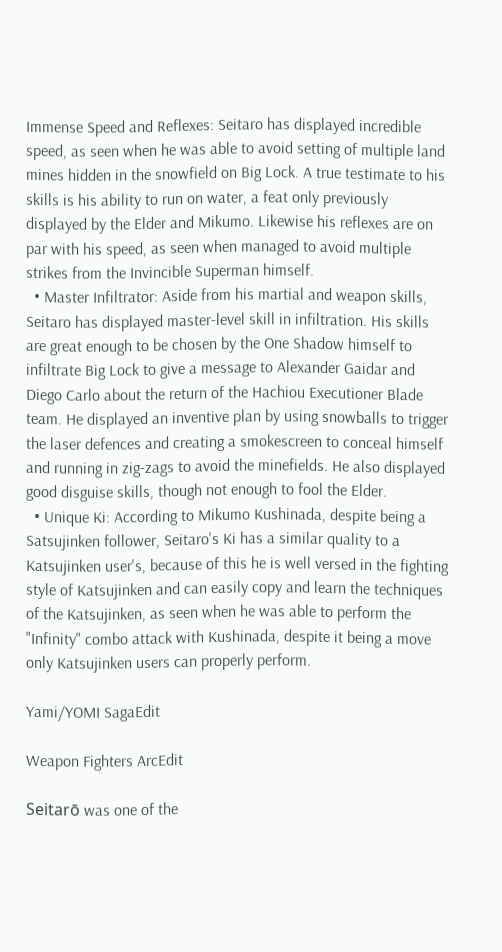Immense Speed and Reflexes: Seitaro has displayed incredible speed, as seen when he was able to avoid setting of multiple land mines hidden in the snowfield on Big Lock. A true testimate to his skills is his ability to run on water, a feat only previously displayed by the Elder and Mikumo. Likewise his reflexes are on par with his speed, as seen when managed to avoid multiple strikes from the Invincible Superman himself.
  • Master Infiltrator: Aside from his martial and weapon skills, Seitaro has displayed master-level skill in infiltration. His skills are great enough to be chosen by the One Shadow himself to infiltrate Big Lock to give a message to Alexander Gaidar and Diego Carlo about the return of the Hachiou Executioner Blade team. He displayed an inventive plan by using snowballs to trigger the laser defences and creating a smokescreen to conceal himself and running in zig-zags to avoid the minefields. He also displayed good disguise skills, though not enough to fool the Elder.
  • Unique Ki: According to Mikumo Kushinada, despite being a Satsujinken follower, Seitaro's Ki has a similar quality to a Katsujinken user's, because of this he is well versed in the fighting style of Katsujinken and can easily copy and learn the techniques of the Katsujinken, as seen when he was able to perform the "Infinity" combo attack with Kushinada, despite it being a move only Katsujinken users can properly perform.

Yami/YOMI SagaEdit

Weapon Fighters ArcEdit

Seitarō was one of the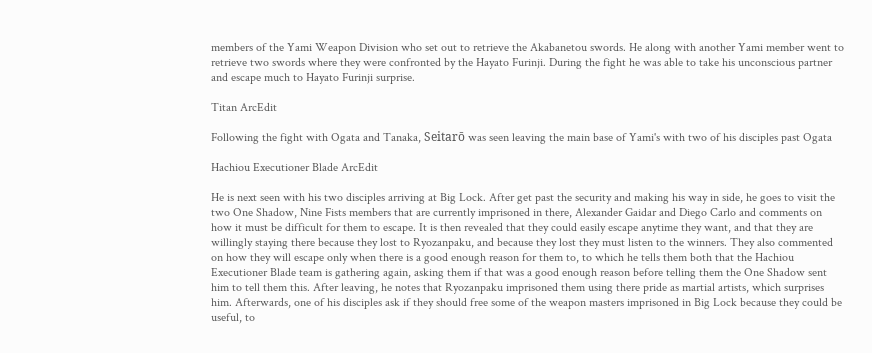members of the Yami Weapon Division who set out to retrieve the Akabanetou swords. He along with another Yami member went to retrieve two swords where they were confronted by the Hayato Furinji. During the fight he was able to take his unconscious partner and escape much to Hayato Furinji surprise.

Titan ArcEdit

Following the fight with Ogata and Tanaka, Seitarō was seen leaving the main base of Yami's with two of his disciples past Ogata

Hachiou Executioner Blade ArcEdit

He is next seen with his two disciples arriving at Big Lock. After get past the security and making his way in side, he goes to visit the two One Shadow, Nine Fists members that are currently imprisoned in there, Alexander Gaidar and Diego Carlo and comments on how it must be difficult for them to escape. It is then revealed that they could easily escape anytime they want, and that they are willingly staying there because they lost to Ryozanpaku, and because they lost they must listen to the winners. They also commented on how they will escape only when there is a good enough reason for them to, to which he tells them both that the Hachiou Executioner Blade team is gathering again, asking them if that was a good enough reason before telling them the One Shadow sent him to tell them this. After leaving, he notes that Ryozanpaku imprisoned them using there pride as martial artists, which surprises him. Afterwards, one of his disciples ask if they should free some of the weapon masters imprisoned in Big Lock because they could be useful, to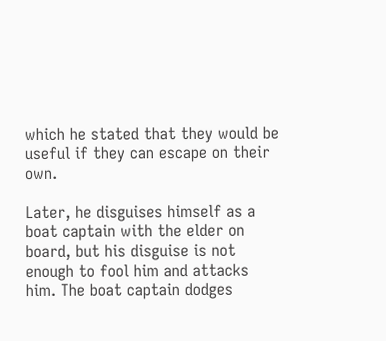which he stated that they would be useful if they can escape on their own.

Later, he disguises himself as a boat captain with the elder on board, but his disguise is not enough to fool him and attacks him. The boat captain dodges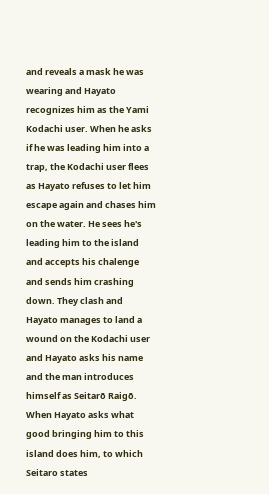and reveals a mask he was wearing and Hayato recognizes him as the Yami Kodachi user. When he asks if he was leading him into a trap, the Kodachi user flees as Hayato refuses to let him escape again and chases him on the water. He sees he's leading him to the island and accepts his chalenge and sends him crashing down. They clash and Hayato manages to land a wound on the Kodachi user and Hayato asks his name and the man introduces himself as Seitarō Raigō. When Hayato asks what good bringing him to this island does him, to which Seitaro states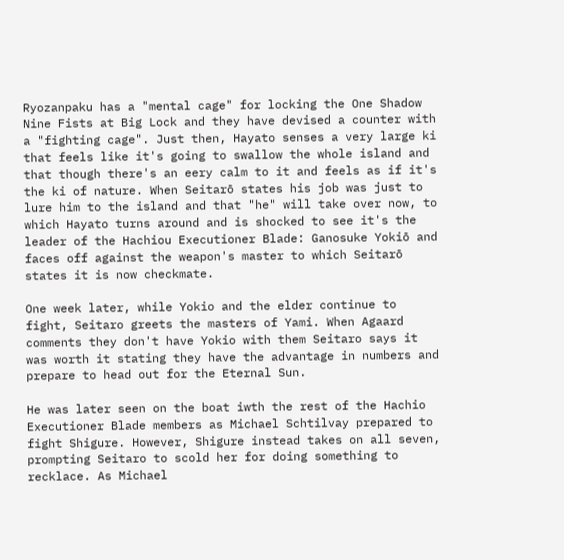Ryozanpaku has a "mental cage" for locking the One Shadow Nine Fists at Big Lock and they have devised a counter with a "fighting cage". Just then, Hayato senses a very large ki that feels like it's going to swallow the whole island and that though there's an eery calm to it and feels as if it's the ki of nature. When Seitarō states his job was just to lure him to the island and that "he" will take over now, to which Hayato turns around and is shocked to see it's the leader of the Hachiou Executioner Blade: Ganosuke Yokiō and faces off against the weapon's master to which Seitarō states it is now checkmate.

One week later, while Yokio and the elder continue to fight, Seitaro greets the masters of Yami. When Agaard comments they don't have Yokio with them Seitaro says it was worth it stating they have the advantage in numbers and prepare to head out for the Eternal Sun.

He was later seen on the boat iwth the rest of the Hachio Executioner Blade members as Michael Schtilvay prepared to fight Shigure. However, Shigure instead takes on all seven, prompting Seitaro to scold her for doing something to recklace. As Michael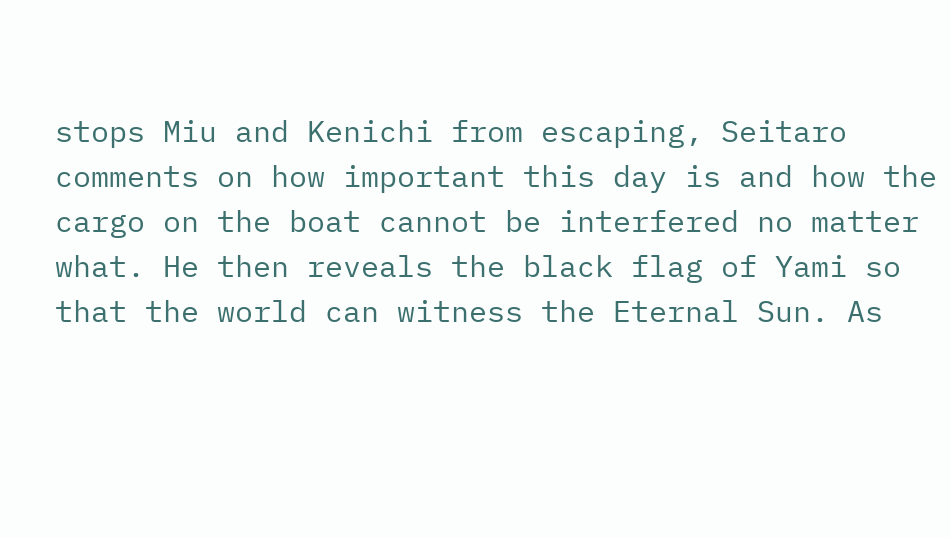stops Miu and Kenichi from escaping, Seitaro comments on how important this day is and how the cargo on the boat cannot be interfered no matter what. He then reveals the black flag of Yami so that the world can witness the Eternal Sun. As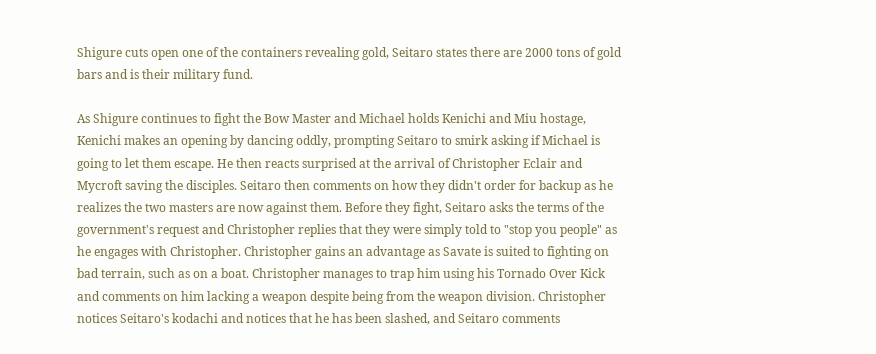Shigure cuts open one of the containers revealing gold, Seitaro states there are 2000 tons of gold bars and is their military fund.

As Shigure continues to fight the Bow Master and Michael holds Kenichi and Miu hostage, Kenichi makes an opening by dancing oddly, prompting Seitaro to smirk asking if Michael is going to let them escape. He then reacts surprised at the arrival of Christopher Eclair and Mycroft saving the disciples. Seitaro then comments on how they didn't order for backup as he realizes the two masters are now against them. Before they fight, Seitaro asks the terms of the government's request and Christopher replies that they were simply told to "stop you people" as he engages with Christopher. Christopher gains an advantage as Savate is suited to fighting on bad terrain, such as on a boat. Christopher manages to trap him using his Tornado Over Kick and comments on him lacking a weapon despite being from the weapon division. Christopher notices Seitaro's kodachi and notices that he has been slashed, and Seitaro comments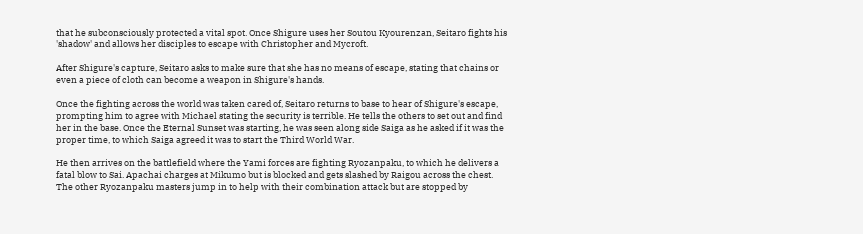that he subconsciously protected a vital spot. Once Shigure uses her Soutou Kyourenzan, Seitaro fights his 'shadow' and allows her disciples to escape with Christopher and Mycroft.

After Shigure's capture, Seitaro asks to make sure that she has no means of escape, stating that chains or even a piece of cloth can become a weapon in Shigure's hands.

Once the fighting across the world was taken cared of, Seitaro returns to base to hear of Shigure's escape, prompting him to agree with Michael stating the security is terrible. He tells the others to set out and find her in the base. Once the Eternal Sunset was starting, he was seen along side Saiga as he asked if it was the proper time, to which Saiga agreed it was to start the Third World War.

He then arrives on the battlefield where the Yami forces are fighting Ryozanpaku, to which he delivers a fatal blow to Sai. Apachai charges at Mikumo but is blocked and gets slashed by Raigou across the chest. The other Ryozanpaku masters jump in to help with their combination attack but are stopped by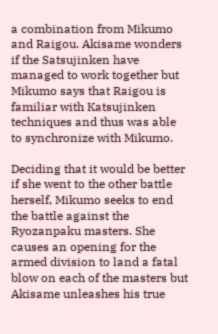a combination from Mikumo and Raigou. Akisame wonders if the Satsujinken have managed to work together but Mikumo says that Raigou is familiar with Katsujinken techniques and thus was able to synchronize with Mikumo.

Deciding that it would be better if she went to the other battle herself, Mikumo seeks to end the battle against the Ryozanpaku masters. She causes an opening for the armed division to land a fatal blow on each of the masters but Akisame unleashes his true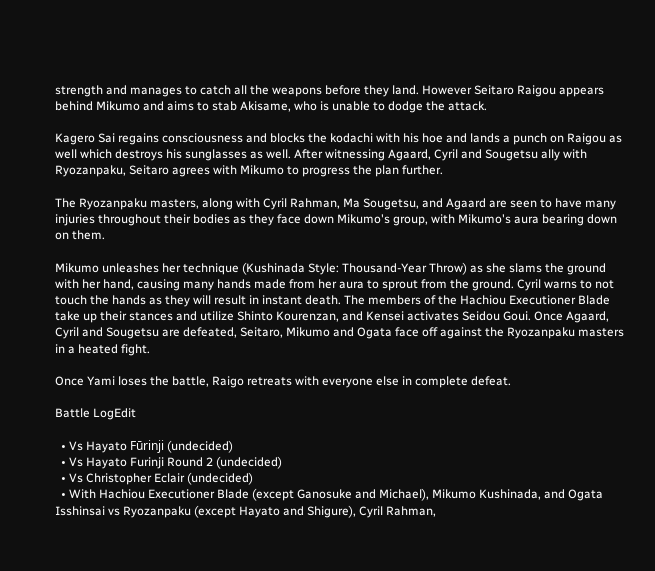strength and manages to catch all the weapons before they land. However Seitaro Raigou appears behind Mikumo and aims to stab Akisame, who is unable to dodge the attack.

Kagero Sai regains consciousness and blocks the kodachi with his hoe and lands a punch on Raigou as well which destroys his sunglasses as well. After witnessing Agaard, Cyril and Sougetsu ally with Ryozanpaku, Seitaro agrees with Mikumo to progress the plan further.

The Ryozanpaku masters, along with Cyril Rahman, Ma Sougetsu, and Agaard are seen to have many injuries throughout their bodies as they face down Mikumo's group, with Mikumo's aura bearing down on them.

Mikumo unleashes her technique (Kushinada Style: Thousand-Year Throw) as she slams the ground with her hand, causing many hands made from her aura to sprout from the ground. Cyril warns to not touch the hands as they will result in instant death. The members of the Hachiou Executioner Blade take up their stances and utilize Shinto Kourenzan, and Kensei activates Seidou Goui. Once Agaard, Cyril and Sougetsu are defeated, Seitaro, Mikumo and Ogata face off against the Ryozanpaku masters in a heated fight.

Once Yami loses the battle, Raigo retreats with everyone else in complete defeat.

Battle LogEdit

  • Vs Hayato Fūrinji (undecided)
  • Vs Hayato Furinji Round 2 (undecided)
  • Vs Christopher Eclair (undecided)
  • With Hachiou Executioner Blade (except Ganosuke and Michael), Mikumo Kushinada, and Ogata Isshinsai vs Ryozanpaku (except Hayato and Shigure), Cyril Rahman,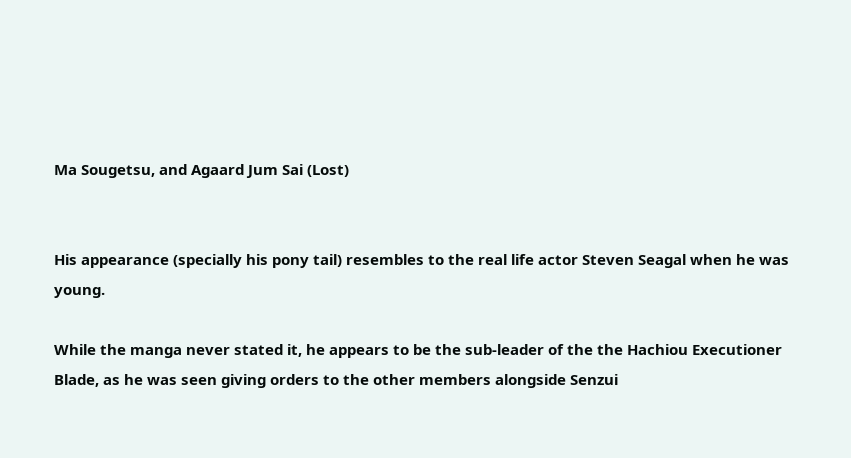Ma Sougetsu, and Agaard Jum Sai (Lost)


His appearance (specially his pony tail) resembles to the real life actor Steven Seagal when he was young.

While the manga never stated it, he appears to be the sub-leader of the the Hachiou Executioner Blade, as he was seen giving orders to the other members alongside Senzui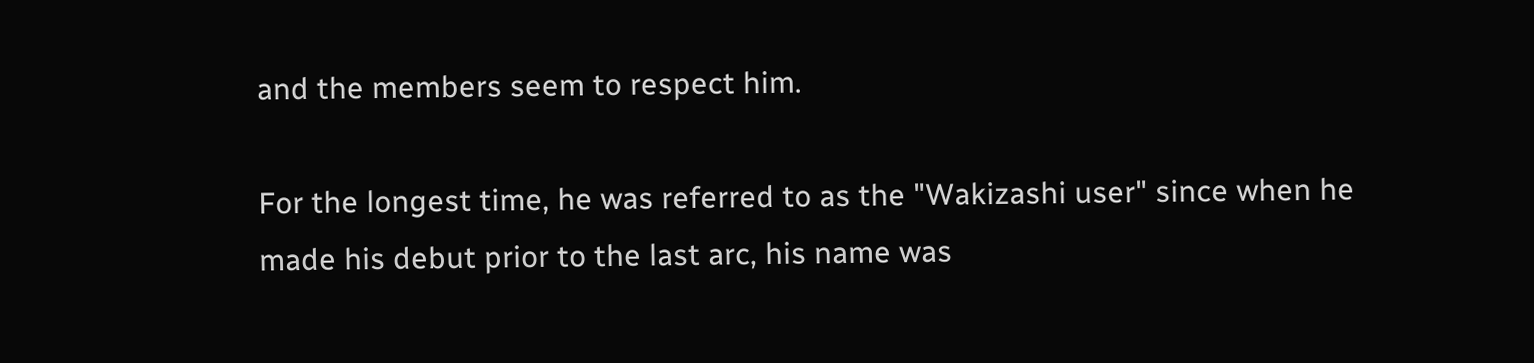and the members seem to respect him.

For the longest time, he was referred to as the "Wakizashi user" since when he made his debut prior to the last arc, his name was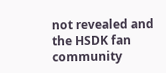not revealed and the HSDK fan community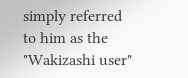simply referred to him as the "Wakizashi user"